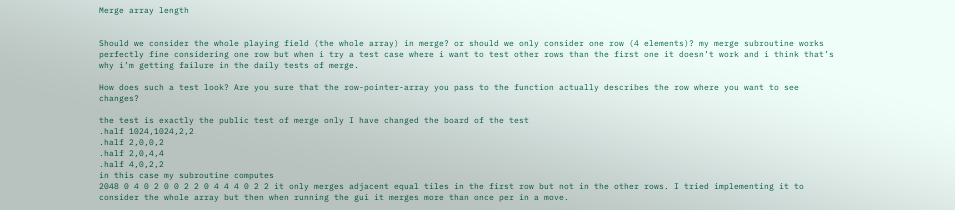Merge array length


Should we consider the whole playing field (the whole array) in merge? or should we only consider one row (4 elements)? my merge subroutine works perfectly fine considering one row but when i try a test case where i want to test other rows than the first one it doesn’t work and i think that’s why i’m getting failure in the daily tests of merge.

How does such a test look? Are you sure that the row-pointer-array you pass to the function actually describes the row where you want to see changes?

the test is exactly the public test of merge only I have changed the board of the test
.half 1024,1024,2,2
.half 2,0,0,2
.half 2,0,4,4
.half 4,0,2,2
in this case my subroutine computes
2048 0 4 0 2 0 0 2 2 0 4 4 4 0 2 2 it only merges adjacent equal tiles in the first row but not in the other rows. I tried implementing it to consider the whole array but then when running the gui it merges more than once per in a move.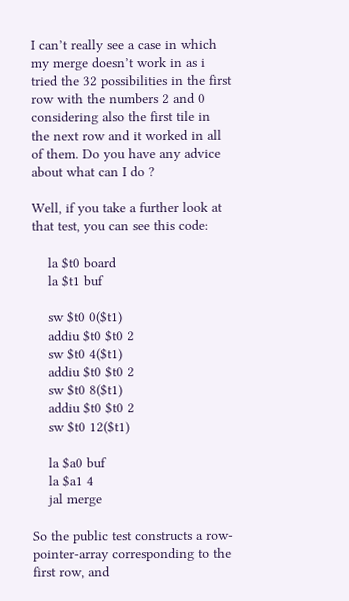I can’t really see a case in which my merge doesn’t work in as i tried the 32 possibilities in the first row with the numbers 2 and 0 considering also the first tile in the next row and it worked in all of them. Do you have any advice about what can I do ?

Well, if you take a further look at that test, you can see this code:

    la $t0 board
    la $t1 buf

    sw $t0 0($t1)
    addiu $t0 $t0 2
    sw $t0 4($t1)
    addiu $t0 $t0 2
    sw $t0 8($t1)
    addiu $t0 $t0 2
    sw $t0 12($t1)

    la $a0 buf
    la $a1 4
    jal merge

So the public test constructs a row-pointer-array corresponding to the first row, and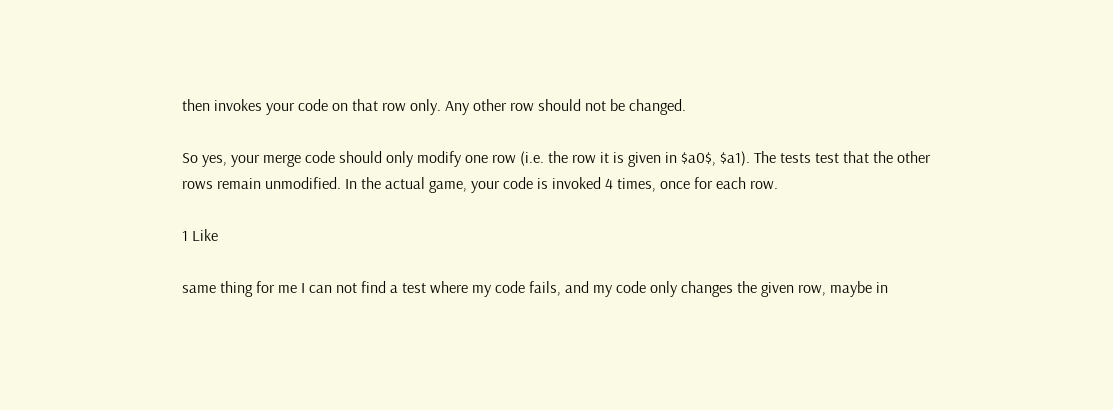then invokes your code on that row only. Any other row should not be changed.

So yes, your merge code should only modify one row (i.e. the row it is given in $a0$, $a1). The tests test that the other rows remain unmodified. In the actual game, your code is invoked 4 times, once for each row.

1 Like

same thing for me I can not find a test where my code fails, and my code only changes the given row, maybe in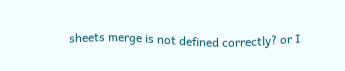sheets merge is not defined correctly? or I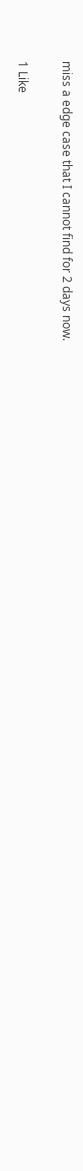miss a edge case that I cannot find for 2 days now.

1 Like